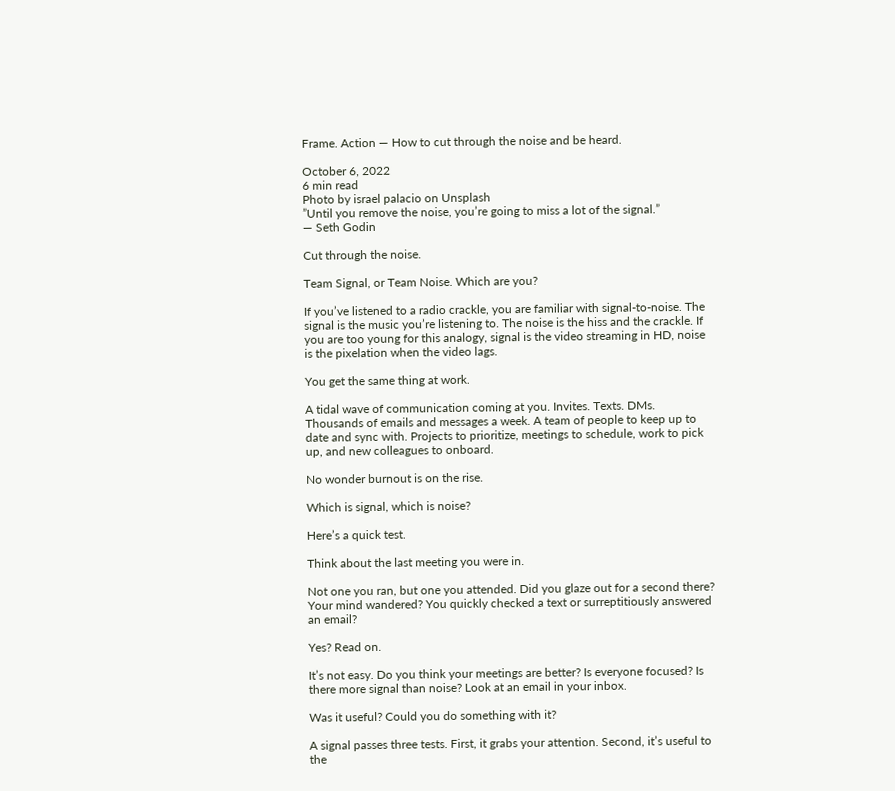Frame. Action — How to cut through the noise and be heard.

October 6, 2022
6 min read
Photo by israel palacio on Unsplash
”Until you remove the noise, you’re going to miss a lot of the signal.”
— Seth Godin

Cut through the noise.

Team Signal, or Team Noise. Which are you?

If you’ve listened to a radio crackle, you are familiar with signal-to-noise. The signal is the music you’re listening to. The noise is the hiss and the crackle. If you are too young for this analogy, signal is the video streaming in HD, noise is the pixelation when the video lags.

You get the same thing at work.

A tidal wave of communication coming at you. Invites. Texts. DMs. Thousands of emails and messages a week. A team of people to keep up to date and sync with. Projects to prioritize, meetings to schedule, work to pick up, and new colleagues to onboard.

No wonder burnout is on the rise.

Which is signal, which is noise?

Here’s a quick test.

Think about the last meeting you were in.

Not one you ran, but one you attended. Did you glaze out for a second there? Your mind wandered? You quickly checked a text or surreptitiously answered an email?

Yes? Read on.

It’s not easy. Do you think your meetings are better? Is everyone focused? Is there more signal than noise? Look at an email in your inbox.

Was it useful? Could you do something with it?

A signal passes three tests. First, it grabs your attention. Second, it’s useful to the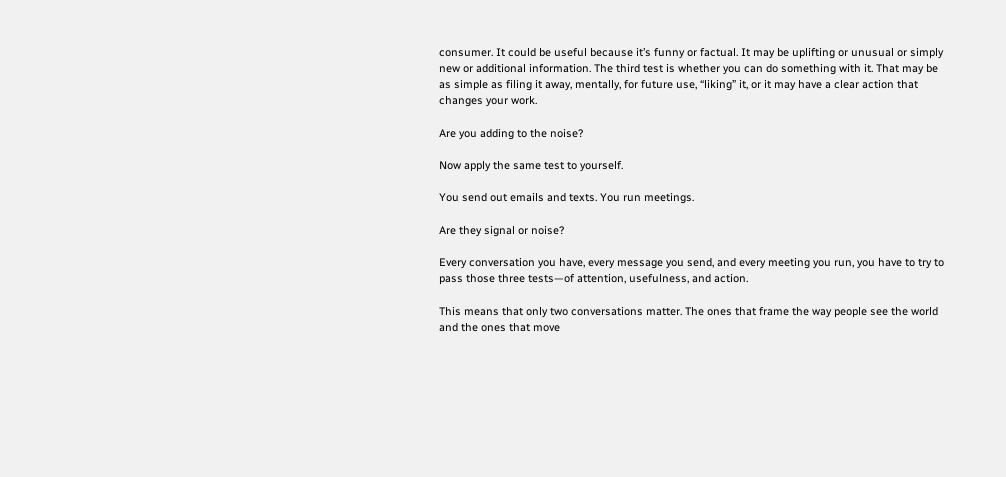consumer. It could be useful because it’s funny or factual. It may be uplifting or unusual or simply new or additional information. The third test is whether you can do something with it. That may be as simple as filing it away, mentally, for future use, “liking” it, or it may have a clear action that changes your work.

Are you adding to the noise?

Now apply the same test to yourself.

You send out emails and texts. You run meetings.

Are they signal or noise?

Every conversation you have, every message you send, and every meeting you run, you have to try to pass those three tests—of attention, usefulness, and action.

This means that only two conversations matter. The ones that frame the way people see the world and the ones that move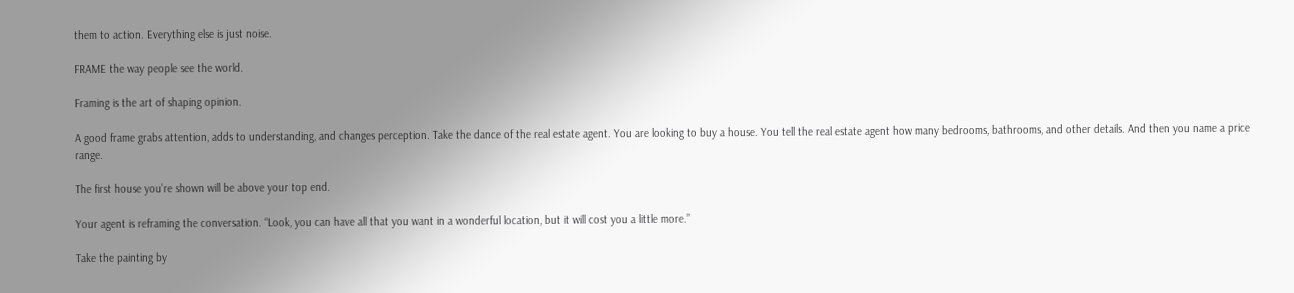them to action. Everything else is just noise.

FRAME the way people see the world.

Framing is the art of shaping opinion.

A good frame grabs attention, adds to understanding, and changes perception. Take the dance of the real estate agent. You are looking to buy a house. You tell the real estate agent how many bedrooms, bathrooms, and other details. And then you name a price range.

The first house you’re shown will be above your top end.

Your agent is reframing the conversation. “Look, you can have all that you want in a wonderful location, but it will cost you a little more.”

Take the painting by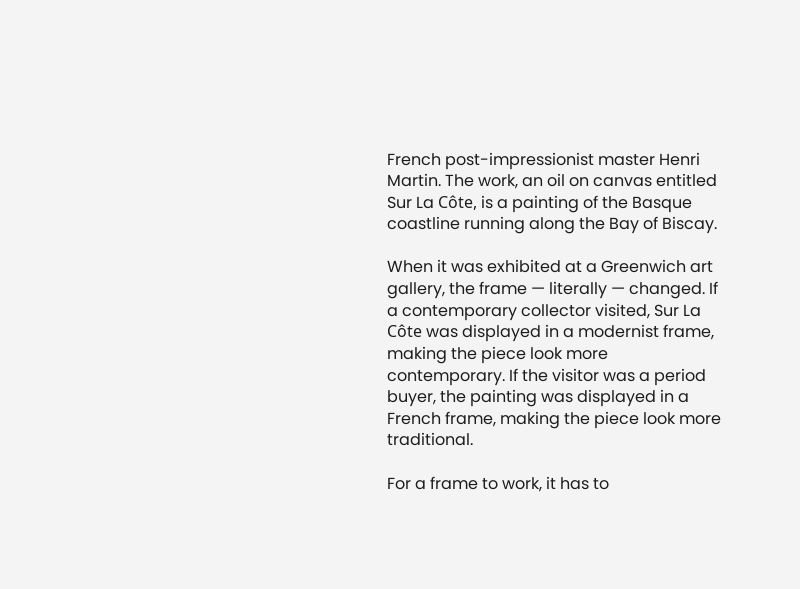French post-impressionist master Henri Martin. The work, an oil on canvas entitled Sur La Côte, is a painting of the Basque coastline running along the Bay of Biscay.

When it was exhibited at a Greenwich art gallery, the frame — literally — changed. If a contemporary collector visited, Sur La Côte was displayed in a modernist frame, making the piece look more contemporary. If the visitor was a period buyer, the painting was displayed in a French frame, making the piece look more traditional.

For a frame to work, it has to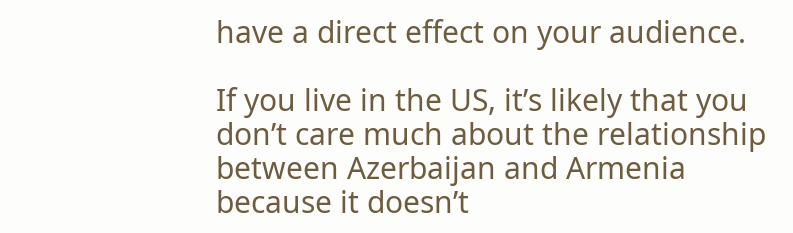have a direct effect on your audience.

If you live in the US, it’s likely that you don’t care much about the relationship between Azerbaijan and Armenia because it doesn’t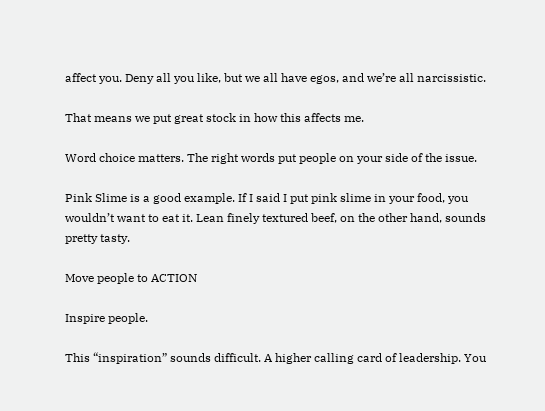affect you. Deny all you like, but we all have egos, and we’re all narcissistic.

That means we put great stock in how this affects me.

Word choice matters. The right words put people on your side of the issue.

Pink Slime is a good example. If I said I put pink slime in your food, you wouldn’t want to eat it. Lean finely textured beef, on the other hand, sounds pretty tasty.

Move people to ACTION

Inspire people.

This “inspiration” sounds difficult. A higher calling card of leadership. You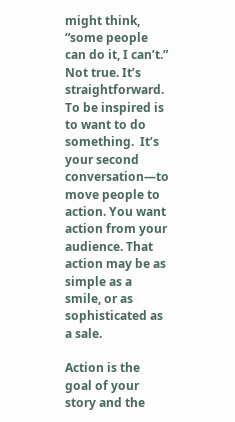might think, “some people can do it, I can’t.” Not true. It’s straightforward. To be inspired is to want to do something.  It’s your second conversation—to move people to action. You want action from your audience. That action may be as simple as a smile, or as sophisticated as a sale.

Action is the goal of your story and the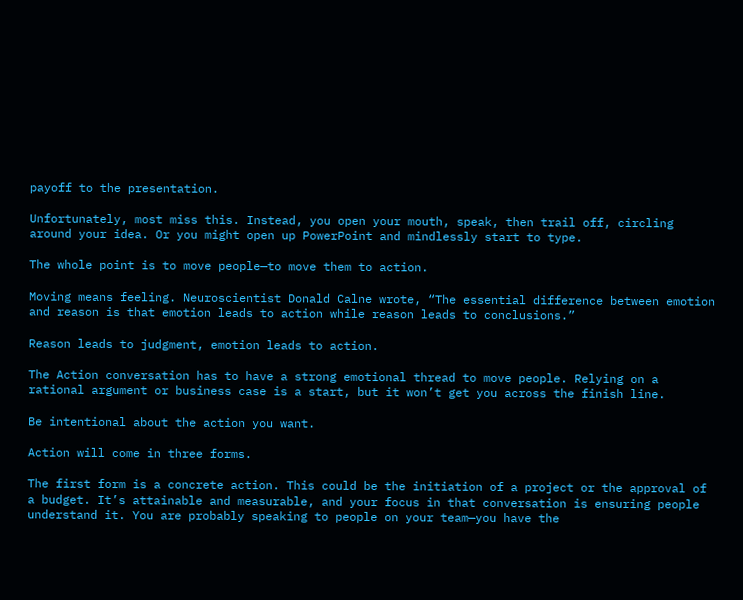payoff to the presentation.

Unfortunately, most miss this. Instead, you open your mouth, speak, then trail off, circling around your idea. Or you might open up PowerPoint and mindlessly start to type.

The whole point is to move people—to move them to action.

Moving means feeling. Neuroscientist Donald Calne wrote, “The essential difference between emotion and reason is that emotion leads to action while reason leads to conclusions.”

Reason leads to judgment, emotion leads to action.

The Action conversation has to have a strong emotional thread to move people. Relying on a rational argument or business case is a start, but it won’t get you across the finish line.

Be intentional about the action you want.

Action will come in three forms.

The first form is a concrete action. This could be the initiation of a project or the approval of a budget. It’s attainable and measurable, and your focus in that conversation is ensuring people understand it. You are probably speaking to people on your team—you have the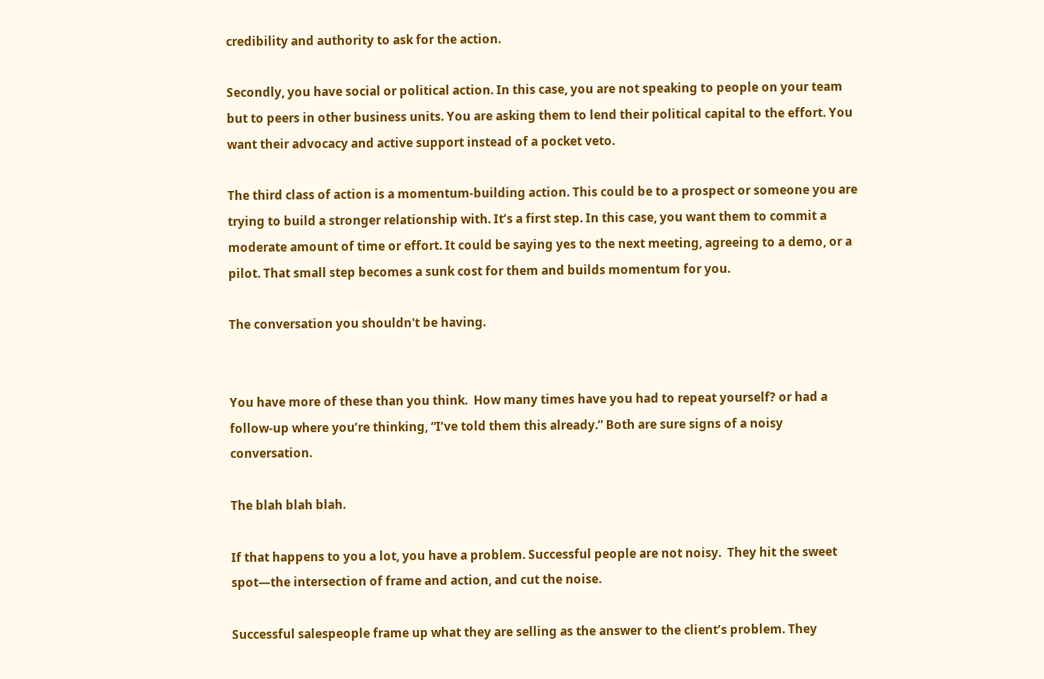credibility and authority to ask for the action.

Secondly, you have social or political action. In this case, you are not speaking to people on your team but to peers in other business units. You are asking them to lend their political capital to the effort. You want their advocacy and active support instead of a pocket veto.

The third class of action is a momentum-building action. This could be to a prospect or someone you are trying to build a stronger relationship with. It’s a first step. In this case, you want them to commit a moderate amount of time or effort. It could be saying yes to the next meeting, agreeing to a demo, or a pilot. That small step becomes a sunk cost for them and builds momentum for you.

The conversation you shouldn't be having.


You have more of these than you think.  How many times have you had to repeat yourself? or had a follow-up where you’re thinking, “I’ve told them this already.” Both are sure signs of a noisy conversation.

The blah blah blah.

If that happens to you a lot, you have a problem. Successful people are not noisy.  They hit the sweet spot—the intersection of frame and action, and cut the noise.

Successful salespeople frame up what they are selling as the answer to the client’s problem. They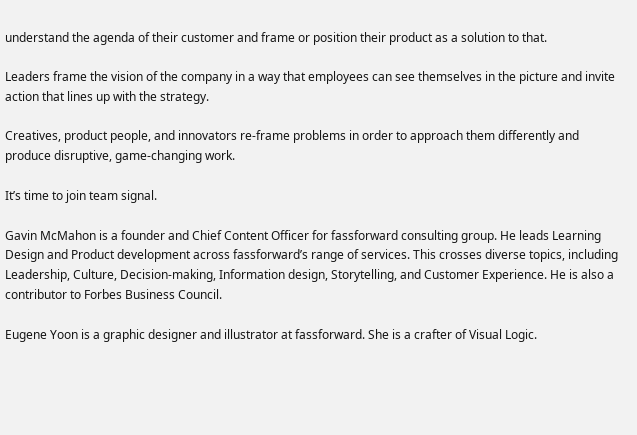understand the agenda of their customer and frame or position their product as a solution to that.

Leaders frame the vision of the company in a way that employees can see themselves in the picture and invite action that lines up with the strategy.

Creatives, product people, and innovators re-frame problems in order to approach them differently and produce disruptive, game-changing work.

It’s time to join team signal.

Gavin McMahon is a founder and Chief Content Officer for fassforward consulting group. He leads Learning Design and Product development across fassforward’s range of services. This crosses diverse topics, including Leadership, Culture, Decision-making, Information design, Storytelling, and Customer Experience. He is also a contributor to Forbes Business Council.

Eugene Yoon is a graphic designer and illustrator at fassforward. She is a crafter of Visual Logic.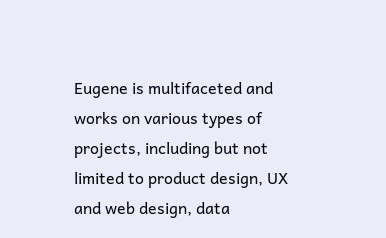Eugene is multifaceted and works on various types of projects, including but not limited to product design, UX and web design, data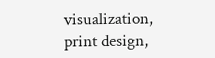visualization, print design,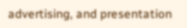advertising, and presentation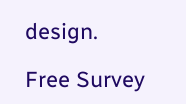design.

Free Survey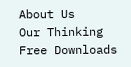About Us
Our Thinking
Free Downloads